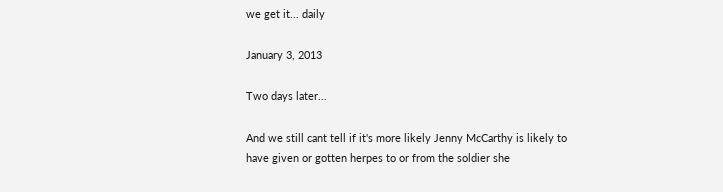we get it... daily

January 3, 2013

Two days later...

And we still cant tell if it's more likely Jenny McCarthy is likely to have given or gotten herpes to or from the soldier she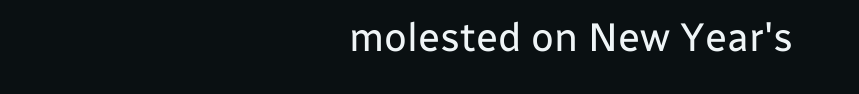molested on New Year's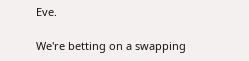Eve.

We're betting on a swapping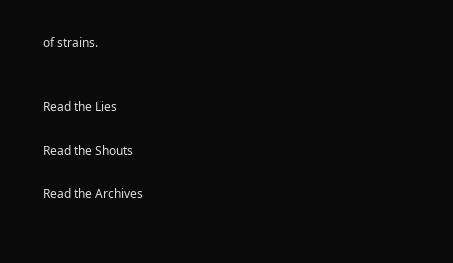of strains.


Read the Lies

Read the Shouts

Read the Archives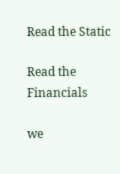Read the Static

Read the Financials

we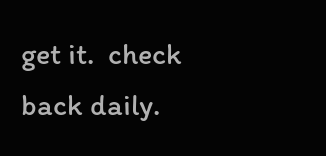get it.  check back daily.